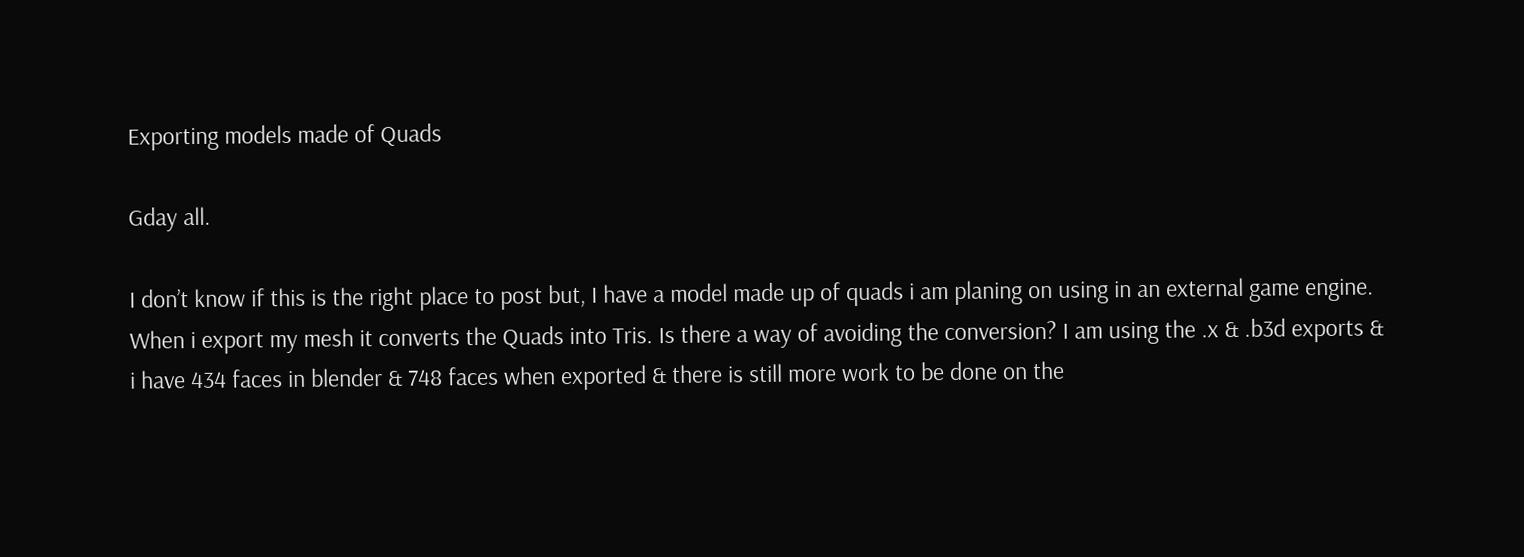Exporting models made of Quads

Gday all.

I don’t know if this is the right place to post but, I have a model made up of quads i am planing on using in an external game engine. When i export my mesh it converts the Quads into Tris. Is there a way of avoiding the conversion? I am using the .x & .b3d exports & i have 434 faces in blender & 748 faces when exported & there is still more work to be done on the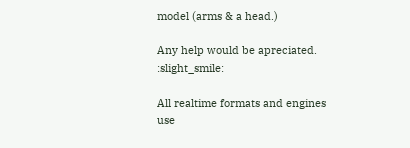model (arms & a head.)

Any help would be apreciated. :slight_smile:

All realtime formats and engines use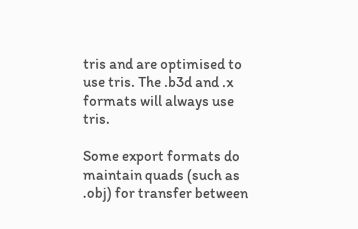tris and are optimised to use tris. The .b3d and .x formats will always use tris.

Some export formats do maintain quads (such as .obj) for transfer between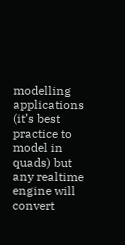modelling applications (it’s best practice to model in quads) but any realtime engine will convert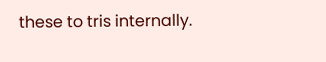these to tris internally.